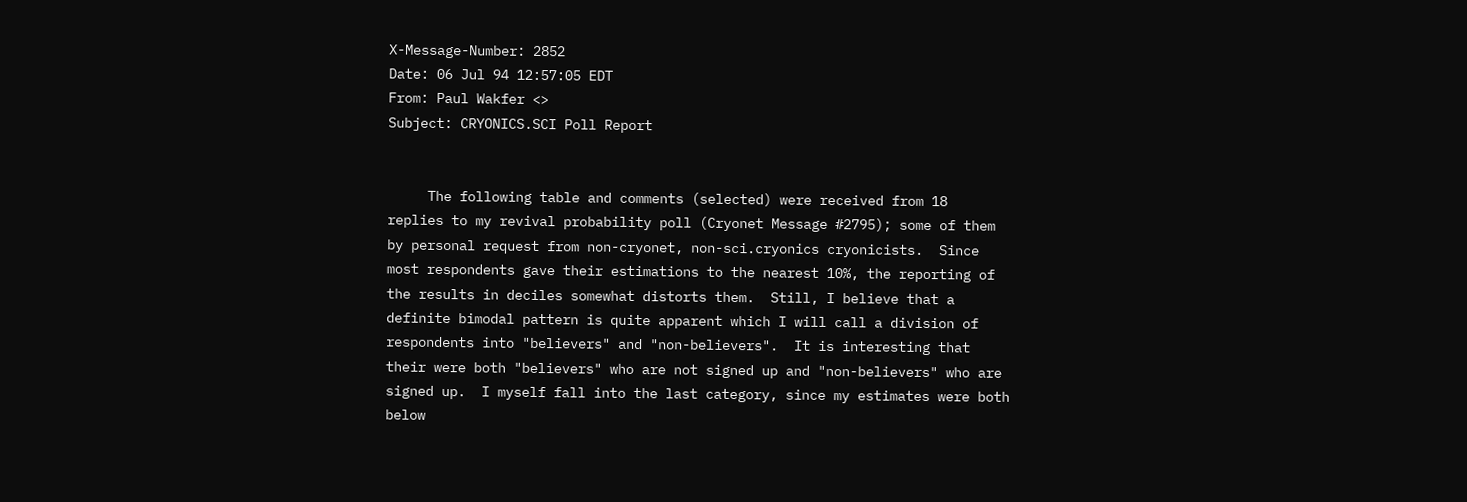X-Message-Number: 2852
Date: 06 Jul 94 12:57:05 EDT
From: Paul Wakfer <>
Subject: CRYONICS.SCI Poll Report


     The following table and comments (selected) were received from 18
replies to my revival probability poll (Cryonet Message #2795); some of them
by personal request from non-cryonet, non-sci.cryonics cryonicists.  Since
most respondents gave their estimations to the nearest 10%, the reporting of
the results in deciles somewhat distorts them.  Still, I believe that a
definite bimodal pattern is quite apparent which I will call a division of
respondents into "believers" and "non-believers".  It is interesting that
their were both "believers" who are not signed up and "non-believers" who are
signed up.  I myself fall into the last category, since my estimates were both
below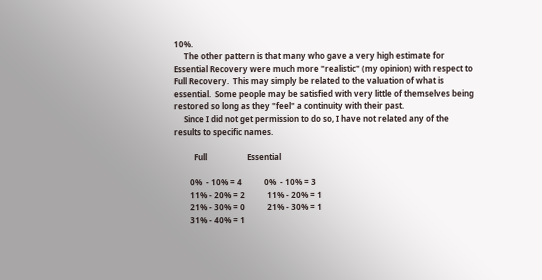10%.
     The other pattern is that many who gave a very high estimate for
Essential Recovery were much more "realistic" (my opinion) with respect to
Full Recovery.  This may simply be related to the valuation of what is
essential.  Some people may be satisfied with very little of themselves being
restored so long as they "feel" a continuity with their past.
     Since I did not get permission to do so, I have not related any of the
results to specific names.

          Full                    Essential

        0%  - 10% = 4           0%  - 10% = 3
        11% - 20% = 2           11% - 20% = 1
        21% - 30% = 0           21% - 30% = 1
        31% - 40% = 1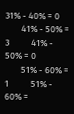31% - 40% = 0
        41% - 50% = 3           41% - 50% = 0
        51% - 60% = 1           51% - 60% =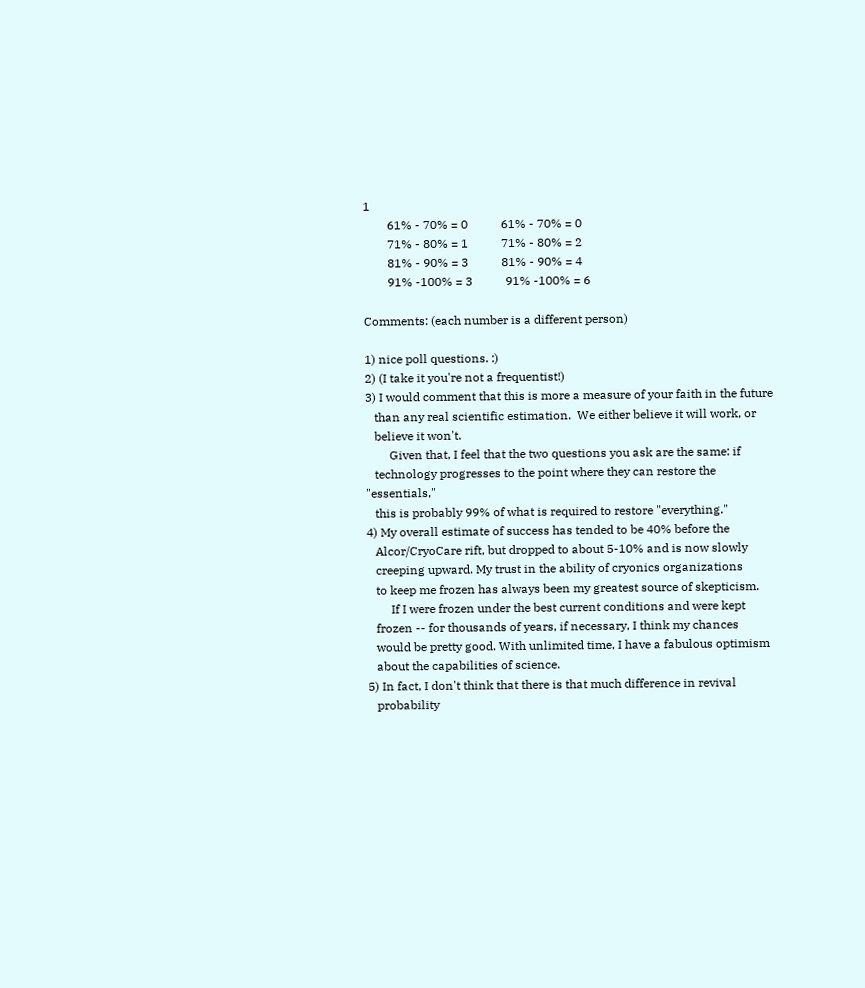1
        61% - 70% = 0           61% - 70% = 0
        71% - 80% = 1           71% - 80% = 2
        81% - 90% = 3           81% - 90% = 4
        91% -100% = 3           91% -100% = 6

Comments: (each number is a different person)

1) nice poll questions. :)
2) (I take it you're not a frequentist!)
3) I would comment that this is more a measure of your faith in the future
   than any real scientific estimation.  We either believe it will work, or
   believe it won't.
        Given that, I feel that the two questions you ask are the same: if
   technology progresses to the point where they can restore the "essentials,"
   this is probably 99% of what is required to restore "everything."
4) My overall estimate of success has tended to be 40% before the
   Alcor/CryoCare rift, but dropped to about 5-10% and is now slowly
   creeping upward. My trust in the ability of cryonics organizations
   to keep me frozen has always been my greatest source of skepticism.
        If I were frozen under the best current conditions and were kept
   frozen -- for thousands of years, if necessary, I think my chances
   would be pretty good. With unlimited time, I have a fabulous optimism
   about the capabilities of science.
5) In fact, I don't think that there is that much difference in revival
   probability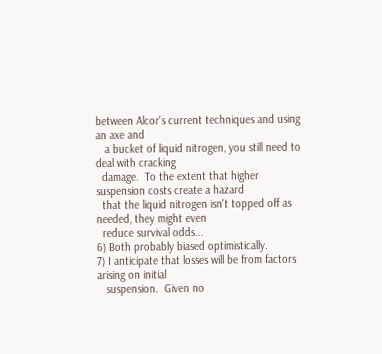between Alcor's current techniques and using an axe and
   a bucket of liquid nitrogen, you still need to deal with cracking
  damage.  To the extent that higher suspension costs create a hazard
  that the liquid nitrogen isn't topped off as needed, they might even
  reduce survival odds...
6) Both probably biased optimistically.
7) I anticipate that losses will be from factors arising on initial
   suspension.  Given no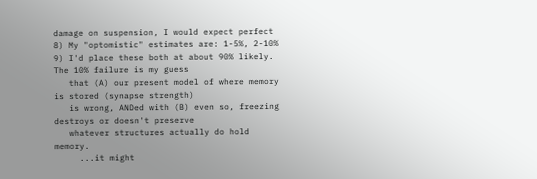damage on suspension, I would expect perfect
8) My "optomistic" estimates are: 1-5%, 2-10%
9) I'd place these both at about 90% likely.  The 10% failure is my guess
   that (A) our present model of where memory is stored (synapse strength)
   is wrong, ANDed with (B) even so, freezing destroys or doesn't preserve
   whatever structures actually do hold memory.
     ...it might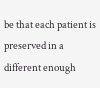be that each patient is preserved in a different enough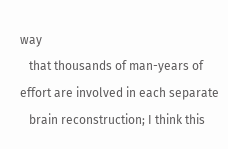way
   that thousands of man-years of effort are involved in each separate
   brain reconstruction; I think this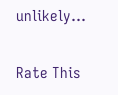unlikely...

Rate This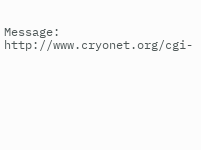Message: http://www.cryonet.org/cgi-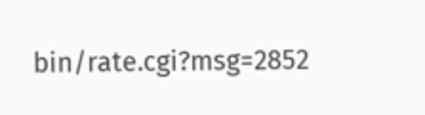bin/rate.cgi?msg=2852